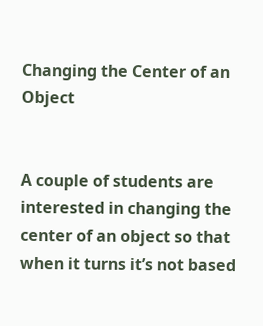Changing the Center of an Object


A couple of students are interested in changing the center of an object so that when it turns it’s not based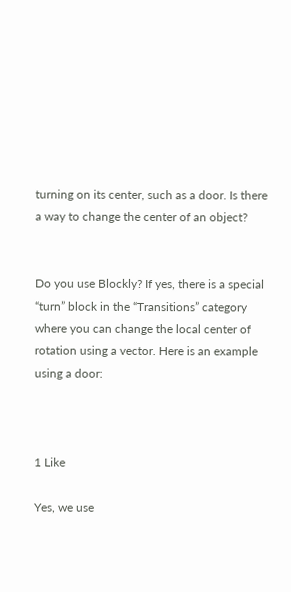turning on its center, such as a door. Is there a way to change the center of an object?


Do you use Blockly? If yes, there is a special “turn” block in the “Transitions” category where you can change the local center of rotation using a vector. Here is an example using a door:



1 Like

Yes, we use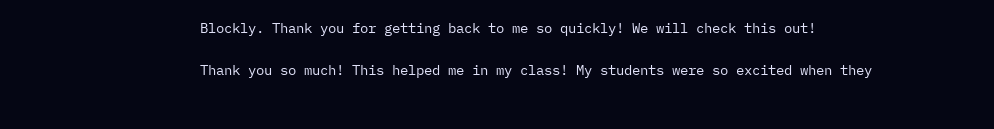Blockly. Thank you for getting back to me so quickly! We will check this out!

Thank you so much! This helped me in my class! My students were so excited when they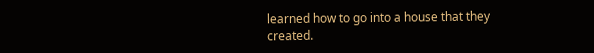learned how to go into a house that they created.